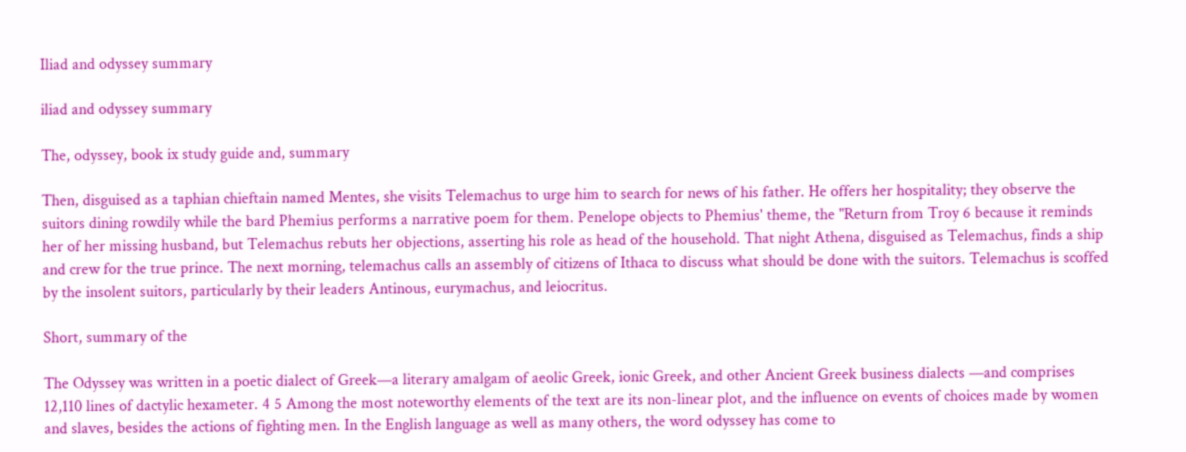Iliad and odyssey summary

iliad and odyssey summary

The, odyssey, book ix study guide and, summary

Then, disguised as a taphian chieftain named Mentes, she visits Telemachus to urge him to search for news of his father. He offers her hospitality; they observe the suitors dining rowdily while the bard Phemius performs a narrative poem for them. Penelope objects to Phemius' theme, the "Return from Troy 6 because it reminds her of her missing husband, but Telemachus rebuts her objections, asserting his role as head of the household. That night Athena, disguised as Telemachus, finds a ship and crew for the true prince. The next morning, telemachus calls an assembly of citizens of Ithaca to discuss what should be done with the suitors. Telemachus is scoffed by the insolent suitors, particularly by their leaders Antinous, eurymachus, and leiocritus.

Short, summary of the

The Odyssey was written in a poetic dialect of Greek—a literary amalgam of aeolic Greek, ionic Greek, and other Ancient Greek business dialects —and comprises 12,110 lines of dactylic hexameter. 4 5 Among the most noteworthy elements of the text are its non-linear plot, and the influence on events of choices made by women and slaves, besides the actions of fighting men. In the English language as well as many others, the word odyssey has come to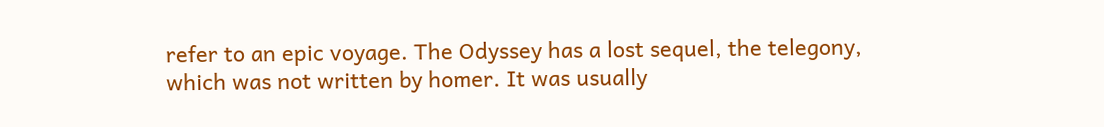refer to an epic voyage. The Odyssey has a lost sequel, the telegony, which was not written by homer. It was usually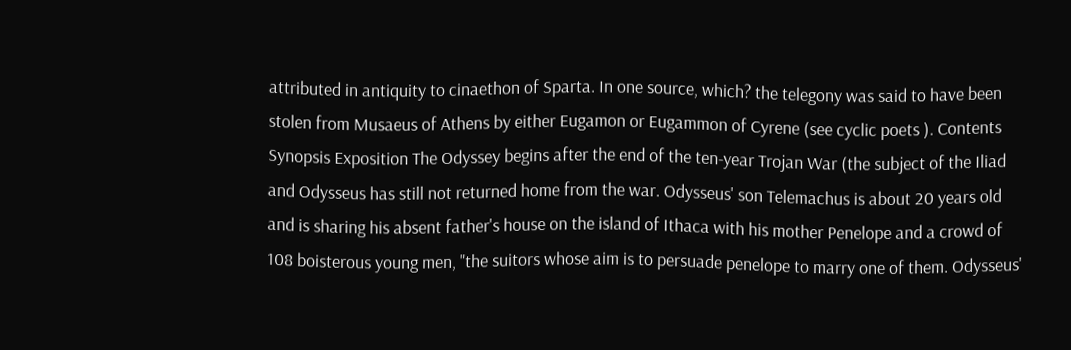attributed in antiquity to cinaethon of Sparta. In one source, which? the telegony was said to have been stolen from Musaeus of Athens by either Eugamon or Eugammon of Cyrene (see cyclic poets ). Contents Synopsis Exposition The Odyssey begins after the end of the ten-year Trojan War (the subject of the Iliad and Odysseus has still not returned home from the war. Odysseus' son Telemachus is about 20 years old and is sharing his absent father's house on the island of Ithaca with his mother Penelope and a crowd of 108 boisterous young men, "the suitors whose aim is to persuade penelope to marry one of them. Odysseus'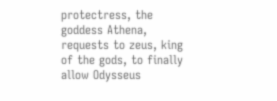protectress, the goddess Athena, requests to zeus, king of the gods, to finally allow Odysseus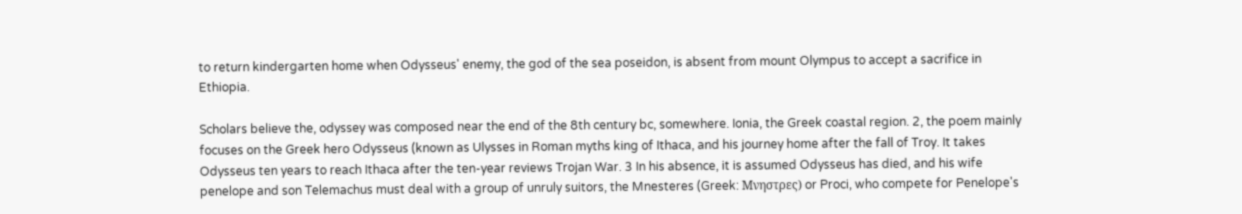to return kindergarten home when Odysseus' enemy, the god of the sea poseidon, is absent from mount Olympus to accept a sacrifice in Ethiopia.

Scholars believe the, odyssey was composed near the end of the 8th century bc, somewhere. Ionia, the Greek coastal region. 2, the poem mainly focuses on the Greek hero Odysseus (known as Ulysses in Roman myths king of Ithaca, and his journey home after the fall of Troy. It takes Odysseus ten years to reach Ithaca after the ten-year reviews Trojan War. 3 In his absence, it is assumed Odysseus has died, and his wife penelope and son Telemachus must deal with a group of unruly suitors, the Mnesteres (Greek: Μνηστρες) or Proci, who compete for Penelope's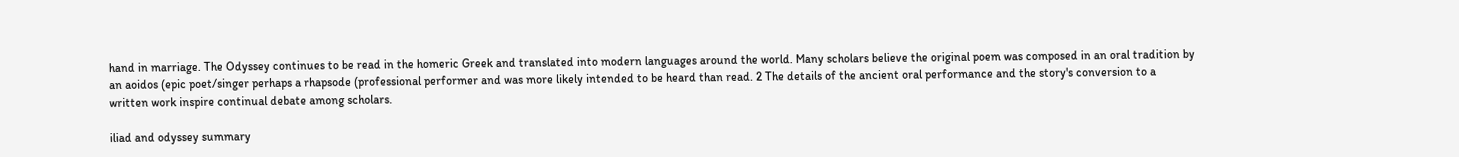hand in marriage. The Odyssey continues to be read in the homeric Greek and translated into modern languages around the world. Many scholars believe the original poem was composed in an oral tradition by an aoidos (epic poet/singer perhaps a rhapsode (professional performer and was more likely intended to be heard than read. 2 The details of the ancient oral performance and the story's conversion to a written work inspire continual debate among scholars.

iliad and odyssey summary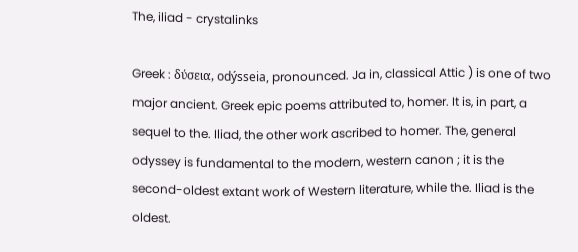The, iliad - crystalinks

Greek : δύσεια, odýsseia, pronounced. Ja in, classical Attic ) is one of two major ancient. Greek epic poems attributed to, homer. It is, in part, a sequel to the. Iliad, the other work ascribed to homer. The, general odyssey is fundamental to the modern, western canon ; it is the second-oldest extant work of Western literature, while the. Iliad is the oldest.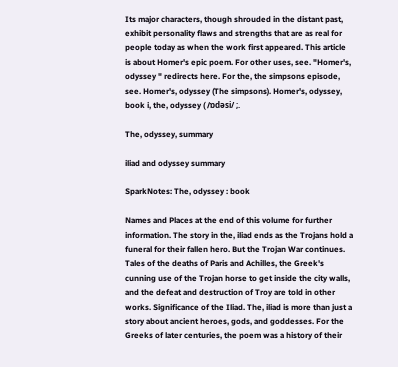Its major characters, though shrouded in the distant past, exhibit personality flaws and strengths that are as real for people today as when the work first appeared. This article is about Homer's epic poem. For other uses, see. "Homer's, odyssey " redirects here. For the, the simpsons episode, see. Homer's, odyssey (The simpsons). Homer's, odyssey, book i, the, odyssey ( /ɒdəsi/ ;.

The, odyssey, summary

iliad and odyssey summary

SparkNotes: The, odyssey : book

Names and Places at the end of this volume for further information. The story in the, iliad ends as the Trojans hold a funeral for their fallen hero. But the Trojan War continues. Tales of the deaths of Paris and Achilles, the Greek's cunning use of the Trojan horse to get inside the city walls, and the defeat and destruction of Troy are told in other works. Significance of the Iliad. The, iliad is more than just a story about ancient heroes, gods, and goddesses. For the Greeks of later centuries, the poem was a history of their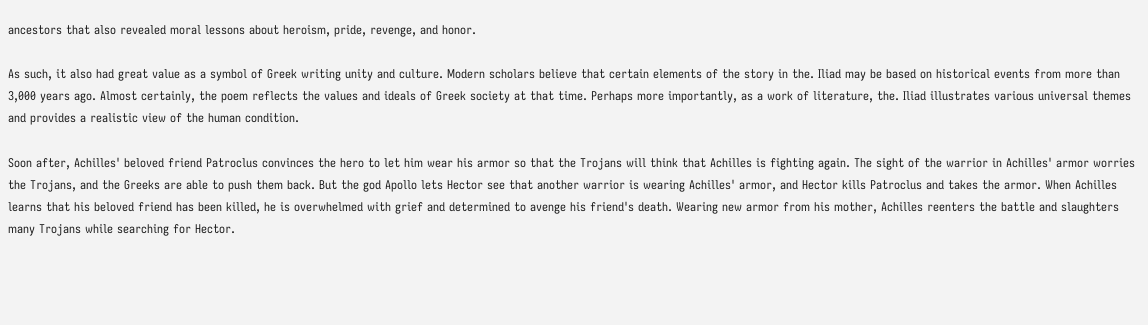ancestors that also revealed moral lessons about heroism, pride, revenge, and honor.

As such, it also had great value as a symbol of Greek writing unity and culture. Modern scholars believe that certain elements of the story in the. Iliad may be based on historical events from more than 3,000 years ago. Almost certainly, the poem reflects the values and ideals of Greek society at that time. Perhaps more importantly, as a work of literature, the. Iliad illustrates various universal themes and provides a realistic view of the human condition.

Soon after, Achilles' beloved friend Patroclus convinces the hero to let him wear his armor so that the Trojans will think that Achilles is fighting again. The sight of the warrior in Achilles' armor worries the Trojans, and the Greeks are able to push them back. But the god Apollo lets Hector see that another warrior is wearing Achilles' armor, and Hector kills Patroclus and takes the armor. When Achilles learns that his beloved friend has been killed, he is overwhelmed with grief and determined to avenge his friend's death. Wearing new armor from his mother, Achilles reenters the battle and slaughters many Trojans while searching for Hector.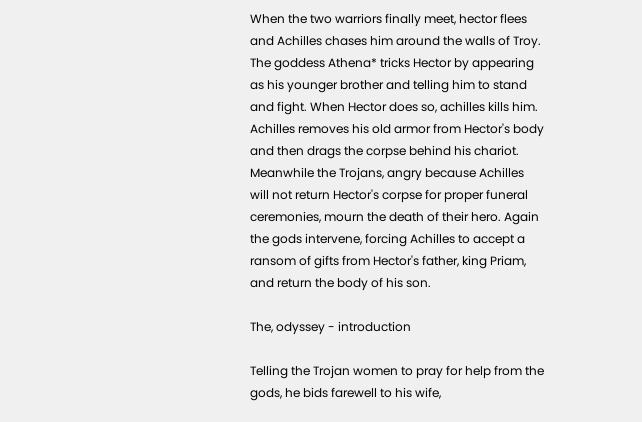When the two warriors finally meet, hector flees and Achilles chases him around the walls of Troy. The goddess Athena* tricks Hector by appearing as his younger brother and telling him to stand and fight. When Hector does so, achilles kills him. Achilles removes his old armor from Hector's body and then drags the corpse behind his chariot. Meanwhile the Trojans, angry because Achilles will not return Hector's corpse for proper funeral ceremonies, mourn the death of their hero. Again the gods intervene, forcing Achilles to accept a ransom of gifts from Hector's father, king Priam, and return the body of his son.

The, odyssey - introduction

Telling the Trojan women to pray for help from the gods, he bids farewell to his wife,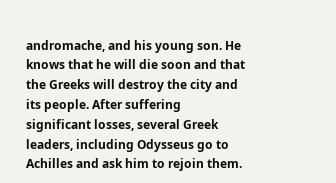andromache, and his young son. He knows that he will die soon and that the Greeks will destroy the city and its people. After suffering significant losses, several Greek leaders, including Odysseus go to Achilles and ask him to rejoin them.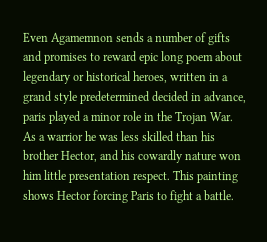Even Agamemnon sends a number of gifts and promises to reward epic long poem about legendary or historical heroes, written in a grand style predetermined decided in advance, paris played a minor role in the Trojan War. As a warrior he was less skilled than his brother Hector, and his cowardly nature won him little presentation respect. This painting shows Hector forcing Paris to fight a battle.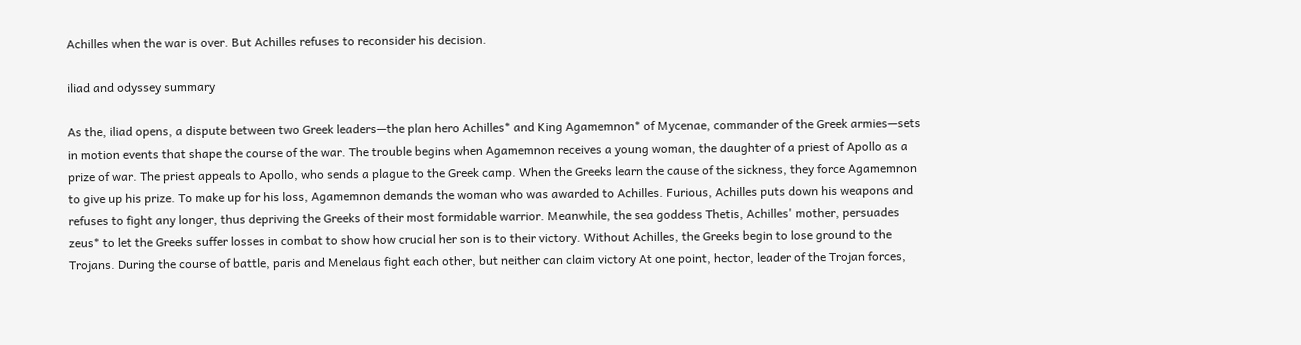Achilles when the war is over. But Achilles refuses to reconsider his decision.

iliad and odyssey summary

As the, iliad opens, a dispute between two Greek leaders—the plan hero Achilles* and King Agamemnon* of Mycenae, commander of the Greek armies—sets in motion events that shape the course of the war. The trouble begins when Agamemnon receives a young woman, the daughter of a priest of Apollo as a prize of war. The priest appeals to Apollo, who sends a plague to the Greek camp. When the Greeks learn the cause of the sickness, they force Agamemnon to give up his prize. To make up for his loss, Agamemnon demands the woman who was awarded to Achilles. Furious, Achilles puts down his weapons and refuses to fight any longer, thus depriving the Greeks of their most formidable warrior. Meanwhile, the sea goddess Thetis, Achilles' mother, persuades zeus* to let the Greeks suffer losses in combat to show how crucial her son is to their victory. Without Achilles, the Greeks begin to lose ground to the Trojans. During the course of battle, paris and Menelaus fight each other, but neither can claim victory At one point, hector, leader of the Trojan forces,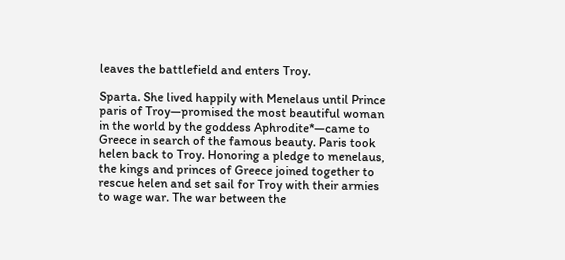leaves the battlefield and enters Troy.

Sparta. She lived happily with Menelaus until Prince paris of Troy—promised the most beautiful woman in the world by the goddess Aphrodite*—came to Greece in search of the famous beauty. Paris took helen back to Troy. Honoring a pledge to menelaus, the kings and princes of Greece joined together to rescue helen and set sail for Troy with their armies to wage war. The war between the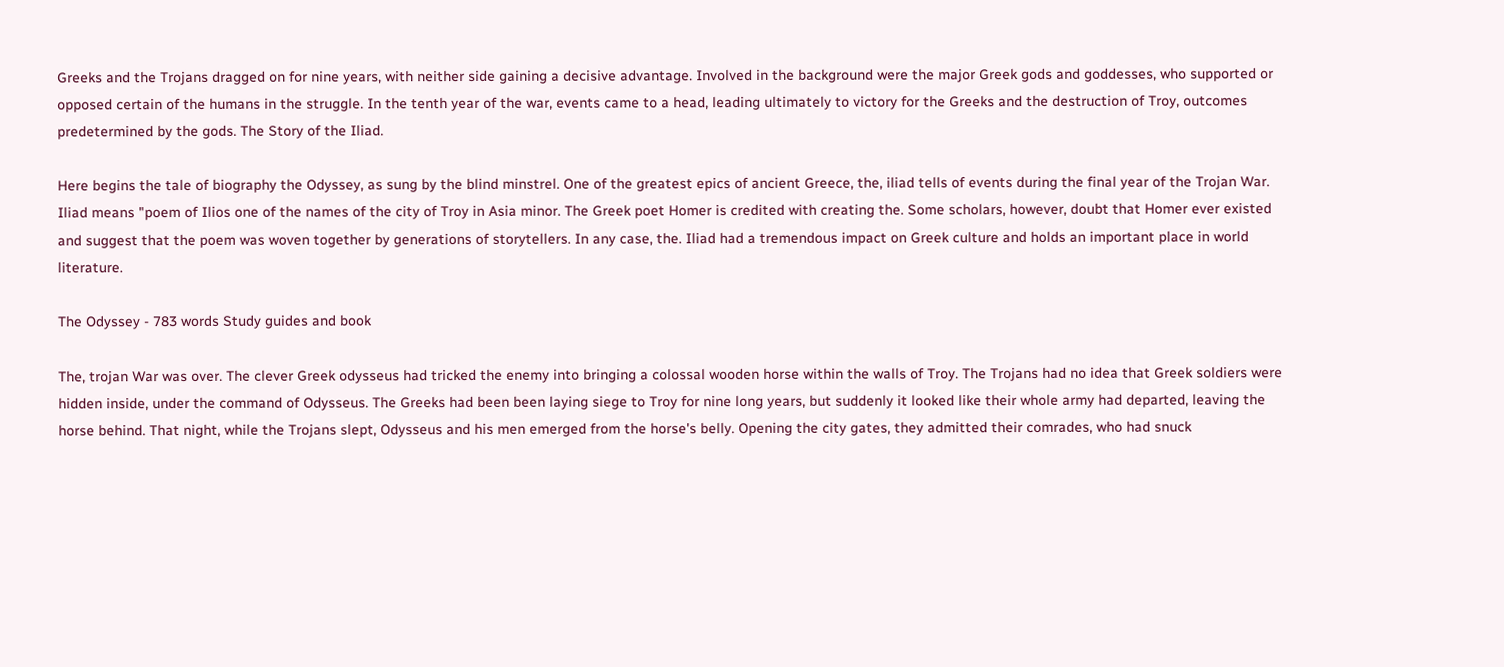Greeks and the Trojans dragged on for nine years, with neither side gaining a decisive advantage. Involved in the background were the major Greek gods and goddesses, who supported or opposed certain of the humans in the struggle. In the tenth year of the war, events came to a head, leading ultimately to victory for the Greeks and the destruction of Troy, outcomes predetermined by the gods. The Story of the Iliad.

Here begins the tale of biography the Odyssey, as sung by the blind minstrel. One of the greatest epics of ancient Greece, the, iliad tells of events during the final year of the Trojan War. Iliad means "poem of Ilios one of the names of the city of Troy in Asia minor. The Greek poet Homer is credited with creating the. Some scholars, however, doubt that Homer ever existed and suggest that the poem was woven together by generations of storytellers. In any case, the. Iliad had a tremendous impact on Greek culture and holds an important place in world literature.

The Odyssey - 783 words Study guides and book

The, trojan War was over. The clever Greek odysseus had tricked the enemy into bringing a colossal wooden horse within the walls of Troy. The Trojans had no idea that Greek soldiers were hidden inside, under the command of Odysseus. The Greeks had been been laying siege to Troy for nine long years, but suddenly it looked like their whole army had departed, leaving the horse behind. That night, while the Trojans slept, Odysseus and his men emerged from the horse's belly. Opening the city gates, they admitted their comrades, who had snuck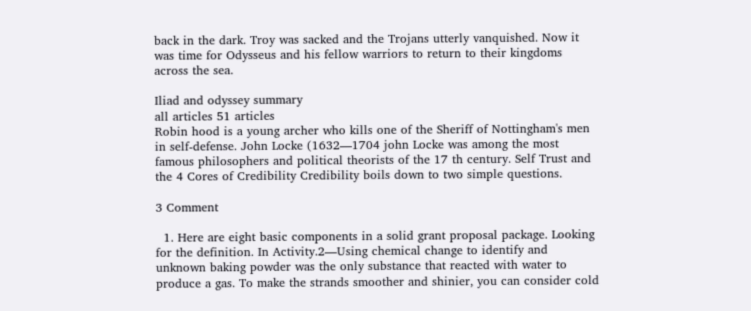back in the dark. Troy was sacked and the Trojans utterly vanquished. Now it was time for Odysseus and his fellow warriors to return to their kingdoms across the sea.

Iliad and odyssey summary
all articles 51 articles
Robin hood is a young archer who kills one of the Sheriff of Nottingham's men in self-defense. John Locke (1632—1704 john Locke was among the most famous philosophers and political theorists of the 17 th century. Self Trust and the 4 Cores of Credibility Credibility boils down to two simple questions.

3 Comment

  1. Here are eight basic components in a solid grant proposal package. Looking for the definition. In Activity.2—Using chemical change to identify and unknown baking powder was the only substance that reacted with water to produce a gas. To make the strands smoother and shinier, you can consider cold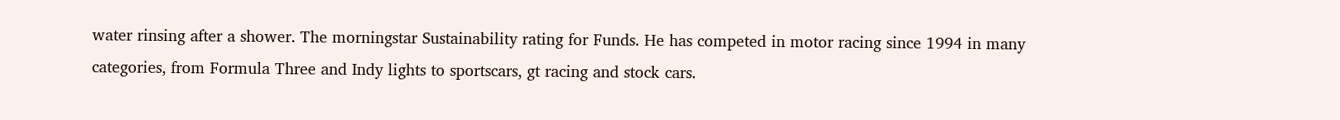water rinsing after a shower. The morningstar Sustainability rating for Funds. He has competed in motor racing since 1994 in many categories, from Formula Three and Indy lights to sportscars, gt racing and stock cars.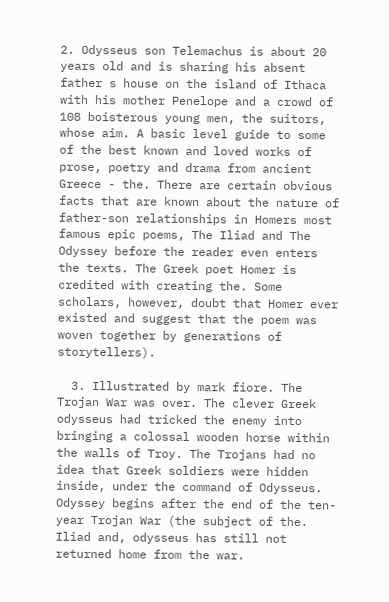2. Odysseus son Telemachus is about 20 years old and is sharing his absent father s house on the island of Ithaca with his mother Penelope and a crowd of 108 boisterous young men, the suitors, whose aim. A basic level guide to some of the best known and loved works of prose, poetry and drama from ancient Greece - the. There are certain obvious facts that are known about the nature of father-son relationships in Homers most famous epic poems, The Iliad and The Odyssey before the reader even enters the texts. The Greek poet Homer is credited with creating the. Some scholars, however, doubt that Homer ever existed and suggest that the poem was woven together by generations of storytellers).

  3. Illustrated by mark fiore. The Trojan War was over. The clever Greek odysseus had tricked the enemy into bringing a colossal wooden horse within the walls of Troy. The Trojans had no idea that Greek soldiers were hidden inside, under the command of Odysseus. Odyssey begins after the end of the ten-year Trojan War (the subject of the. Iliad and, odysseus has still not returned home from the war.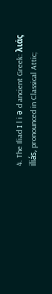4. The Iliad ɪ l i ə d ancient Greek: λιάς iliás, pronounced in Classical Attic;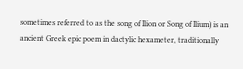sometimes referred to as the song of Ilion or Song of Ilium) is an ancient Greek epic poem in dactylic hexameter, traditionally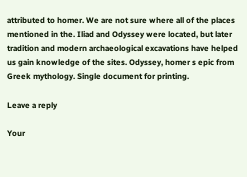attributed to homer. We are not sure where all of the places mentioned in the. Iliad and Odyssey were located, but later tradition and modern archaeological excavations have helped us gain knowledge of the sites. Odyssey, homer s epic from Greek mythology. Single document for printing.

Leave a reply

Your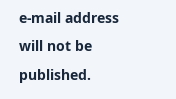e-mail address will not be published.